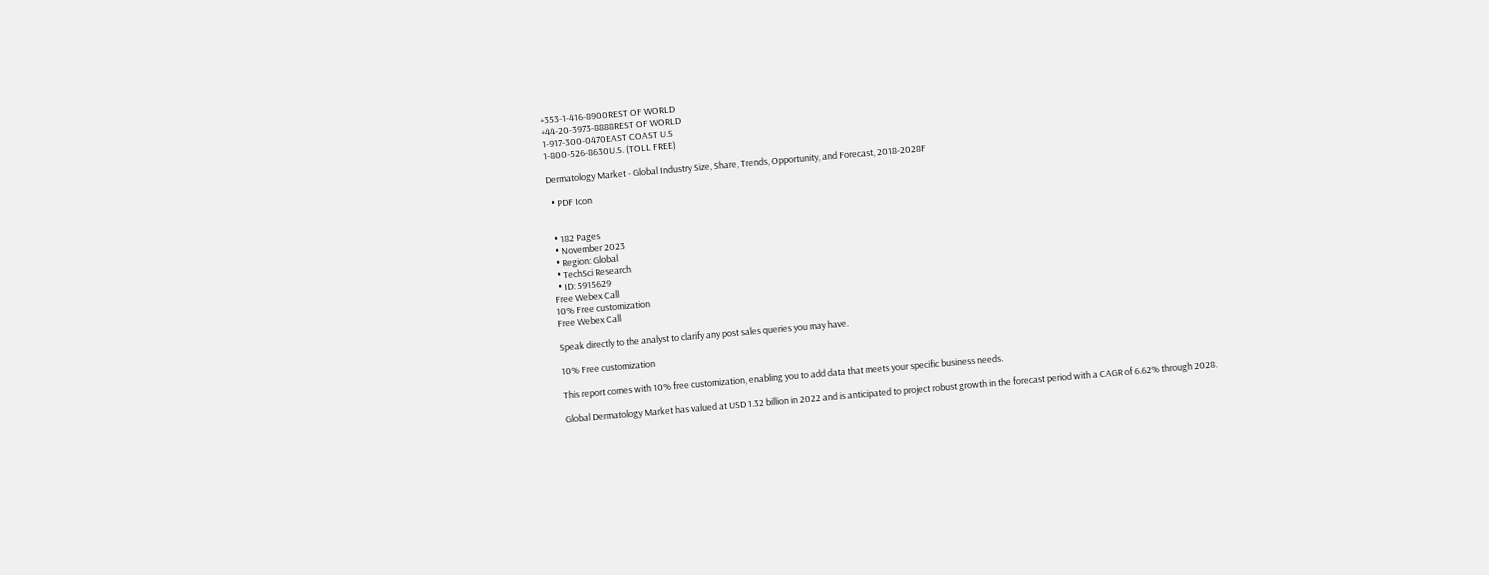+353-1-416-8900REST OF WORLD
+44-20-3973-8888REST OF WORLD
1-917-300-0470EAST COAST U.S
1-800-526-8630U.S. (TOLL FREE)

Dermatology Market - Global Industry Size, Share, Trends, Opportunity, and Forecast, 2018-2028F

  • PDF Icon


  • 182 Pages
  • November 2023
  • Region: Global
  • TechSci Research
  • ID: 5915629
Free Webex Call
10% Free customization
Free Webex Call

Speak directly to the analyst to clarify any post sales queries you may have.

10% Free customization

This report comes with 10% free customization, enabling you to add data that meets your specific business needs.

Global Dermatology Market has valued at USD 1.32 billion in 2022 and is anticipated to project robust growth in the forecast period with a CAGR of 6.62% through 2028.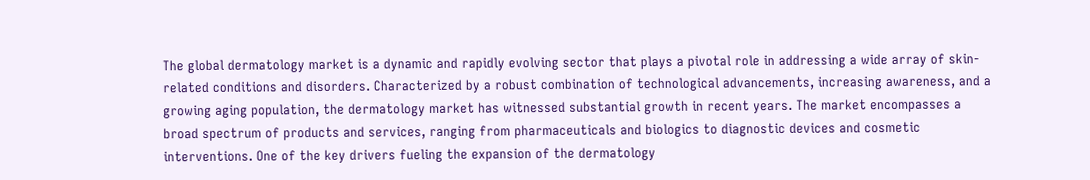The global dermatology market is a dynamic and rapidly evolving sector that plays a pivotal role in addressing a wide array of skin-related conditions and disorders. Characterized by a robust combination of technological advancements, increasing awareness, and a growing aging population, the dermatology market has witnessed substantial growth in recent years. The market encompasses a broad spectrum of products and services, ranging from pharmaceuticals and biologics to diagnostic devices and cosmetic interventions. One of the key drivers fueling the expansion of the dermatology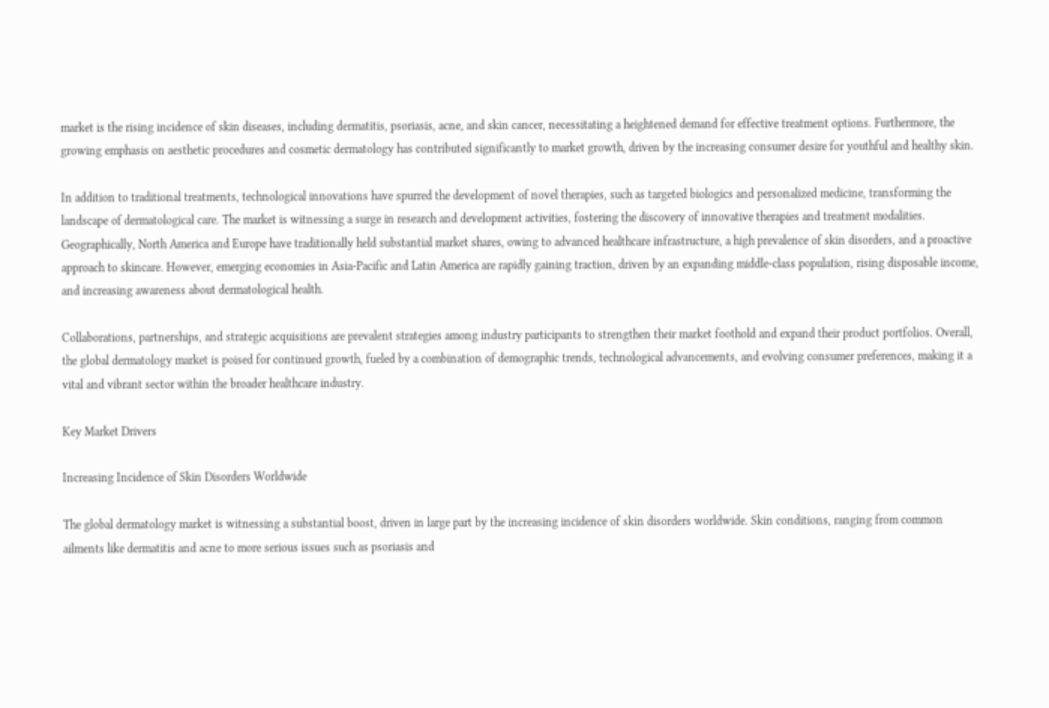market is the rising incidence of skin diseases, including dermatitis, psoriasis, acne, and skin cancer, necessitating a heightened demand for effective treatment options. Furthermore, the growing emphasis on aesthetic procedures and cosmetic dermatology has contributed significantly to market growth, driven by the increasing consumer desire for youthful and healthy skin.

In addition to traditional treatments, technological innovations have spurred the development of novel therapies, such as targeted biologics and personalized medicine, transforming the landscape of dermatological care. The market is witnessing a surge in research and development activities, fostering the discovery of innovative therapies and treatment modalities. Geographically, North America and Europe have traditionally held substantial market shares, owing to advanced healthcare infrastructure, a high prevalence of skin disorders, and a proactive approach to skincare. However, emerging economies in Asia-Pacific and Latin America are rapidly gaining traction, driven by an expanding middle-class population, rising disposable income, and increasing awareness about dermatological health.

Collaborations, partnerships, and strategic acquisitions are prevalent strategies among industry participants to strengthen their market foothold and expand their product portfolios. Overall, the global dermatology market is poised for continued growth, fueled by a combination of demographic trends, technological advancements, and evolving consumer preferences, making it a vital and vibrant sector within the broader healthcare industry.

Key Market Drivers

Increasing Incidence of Skin Disorders Worldwide

The global dermatology market is witnessing a substantial boost, driven in large part by the increasing incidence of skin disorders worldwide. Skin conditions, ranging from common ailments like dermatitis and acne to more serious issues such as psoriasis and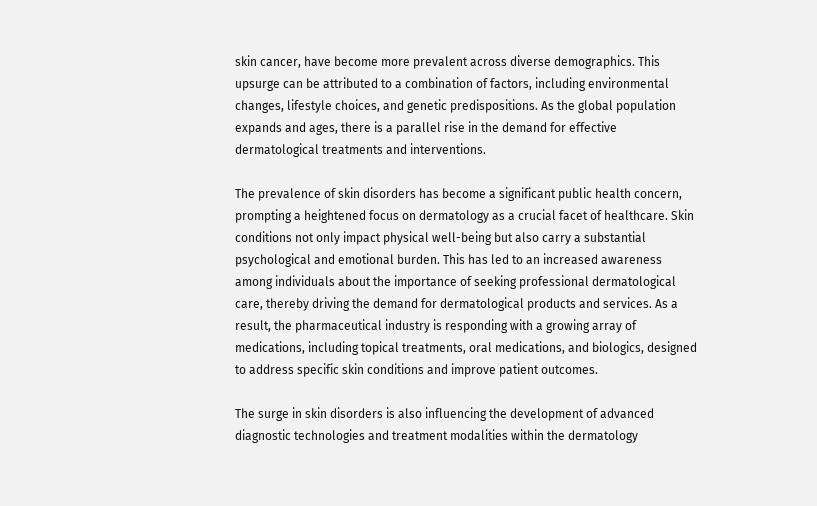skin cancer, have become more prevalent across diverse demographics. This upsurge can be attributed to a combination of factors, including environmental changes, lifestyle choices, and genetic predispositions. As the global population expands and ages, there is a parallel rise in the demand for effective dermatological treatments and interventions.

The prevalence of skin disorders has become a significant public health concern, prompting a heightened focus on dermatology as a crucial facet of healthcare. Skin conditions not only impact physical well-being but also carry a substantial psychological and emotional burden. This has led to an increased awareness among individuals about the importance of seeking professional dermatological care, thereby driving the demand for dermatological products and services. As a result, the pharmaceutical industry is responding with a growing array of medications, including topical treatments, oral medications, and biologics, designed to address specific skin conditions and improve patient outcomes.

The surge in skin disorders is also influencing the development of advanced diagnostic technologies and treatment modalities within the dermatology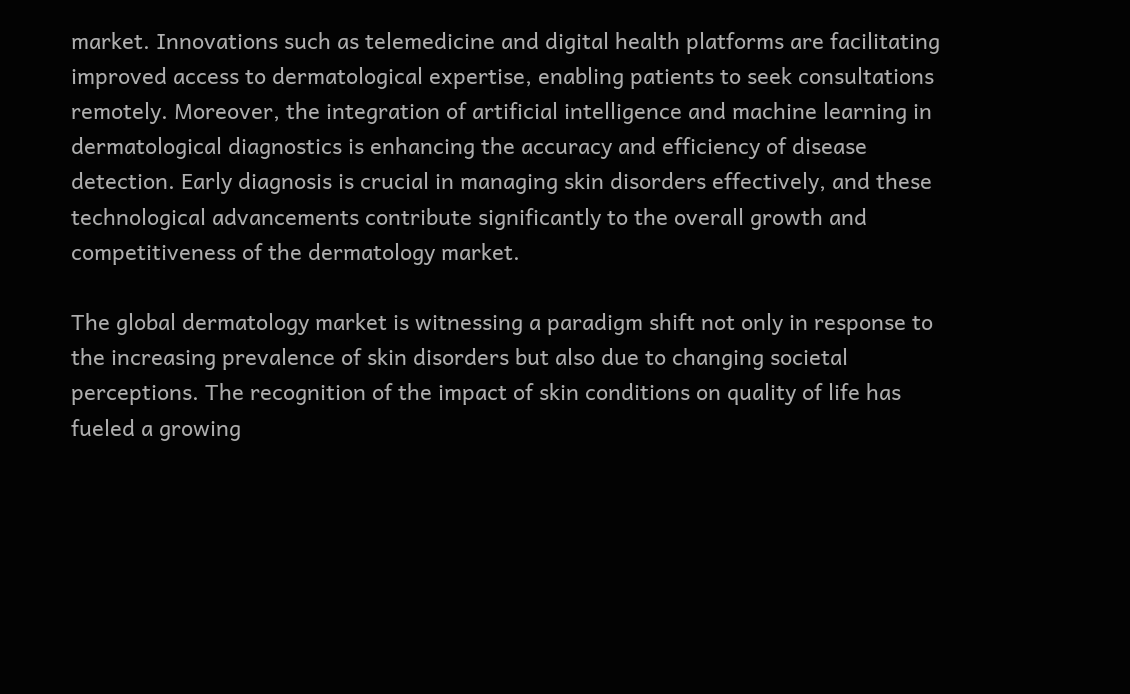market. Innovations such as telemedicine and digital health platforms are facilitating improved access to dermatological expertise, enabling patients to seek consultations remotely. Moreover, the integration of artificial intelligence and machine learning in dermatological diagnostics is enhancing the accuracy and efficiency of disease detection. Early diagnosis is crucial in managing skin disorders effectively, and these technological advancements contribute significantly to the overall growth and competitiveness of the dermatology market.

The global dermatology market is witnessing a paradigm shift not only in response to the increasing prevalence of skin disorders but also due to changing societal perceptions. The recognition of the impact of skin conditions on quality of life has fueled a growing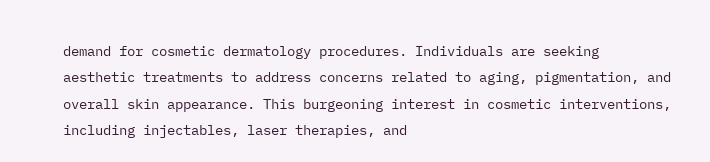demand for cosmetic dermatology procedures. Individuals are seeking aesthetic treatments to address concerns related to aging, pigmentation, and overall skin appearance. This burgeoning interest in cosmetic interventions, including injectables, laser therapies, and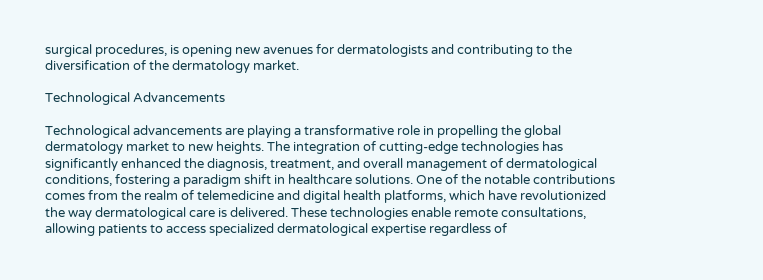surgical procedures, is opening new avenues for dermatologists and contributing to the diversification of the dermatology market.

Technological Advancements

Technological advancements are playing a transformative role in propelling the global dermatology market to new heights. The integration of cutting-edge technologies has significantly enhanced the diagnosis, treatment, and overall management of dermatological conditions, fostering a paradigm shift in healthcare solutions. One of the notable contributions comes from the realm of telemedicine and digital health platforms, which have revolutionized the way dermatological care is delivered. These technologies enable remote consultations, allowing patients to access specialized dermatological expertise regardless of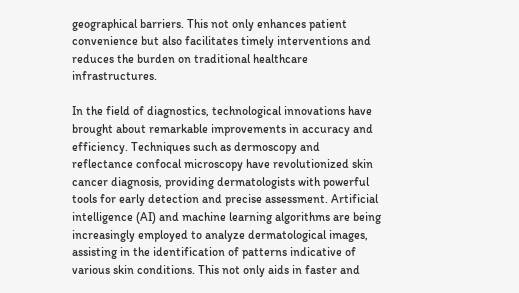geographical barriers. This not only enhances patient convenience but also facilitates timely interventions and reduces the burden on traditional healthcare infrastructures.

In the field of diagnostics, technological innovations have brought about remarkable improvements in accuracy and efficiency. Techniques such as dermoscopy and reflectance confocal microscopy have revolutionized skin cancer diagnosis, providing dermatologists with powerful tools for early detection and precise assessment. Artificial intelligence (AI) and machine learning algorithms are being increasingly employed to analyze dermatological images, assisting in the identification of patterns indicative of various skin conditions. This not only aids in faster and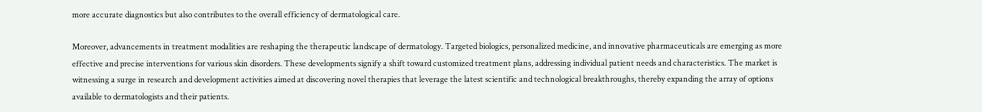more accurate diagnostics but also contributes to the overall efficiency of dermatological care.

Moreover, advancements in treatment modalities are reshaping the therapeutic landscape of dermatology. Targeted biologics, personalized medicine, and innovative pharmaceuticals are emerging as more effective and precise interventions for various skin disorders. These developments signify a shift toward customized treatment plans, addressing individual patient needs and characteristics. The market is witnessing a surge in research and development activities aimed at discovering novel therapies that leverage the latest scientific and technological breakthroughs, thereby expanding the array of options available to dermatologists and their patients.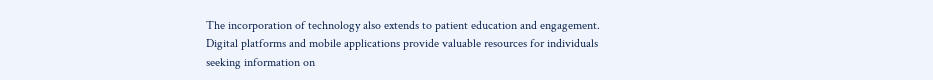The incorporation of technology also extends to patient education and engagement. Digital platforms and mobile applications provide valuable resources for individuals seeking information on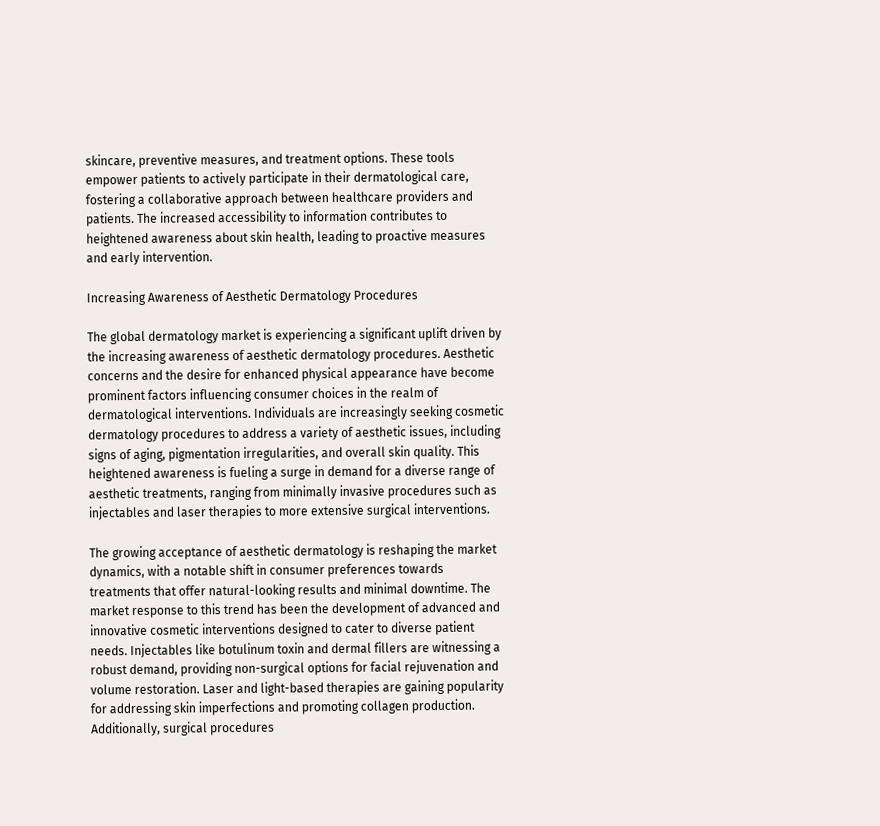skincare, preventive measures, and treatment options. These tools empower patients to actively participate in their dermatological care, fostering a collaborative approach between healthcare providers and patients. The increased accessibility to information contributes to heightened awareness about skin health, leading to proactive measures and early intervention.

Increasing Awareness of Aesthetic Dermatology Procedures

The global dermatology market is experiencing a significant uplift driven by the increasing awareness of aesthetic dermatology procedures. Aesthetic concerns and the desire for enhanced physical appearance have become prominent factors influencing consumer choices in the realm of dermatological interventions. Individuals are increasingly seeking cosmetic dermatology procedures to address a variety of aesthetic issues, including signs of aging, pigmentation irregularities, and overall skin quality. This heightened awareness is fueling a surge in demand for a diverse range of aesthetic treatments, ranging from minimally invasive procedures such as injectables and laser therapies to more extensive surgical interventions.

The growing acceptance of aesthetic dermatology is reshaping the market dynamics, with a notable shift in consumer preferences towards treatments that offer natural-looking results and minimal downtime. The market response to this trend has been the development of advanced and innovative cosmetic interventions designed to cater to diverse patient needs. Injectables like botulinum toxin and dermal fillers are witnessing a robust demand, providing non-surgical options for facial rejuvenation and volume restoration. Laser and light-based therapies are gaining popularity for addressing skin imperfections and promoting collagen production. Additionally, surgical procedures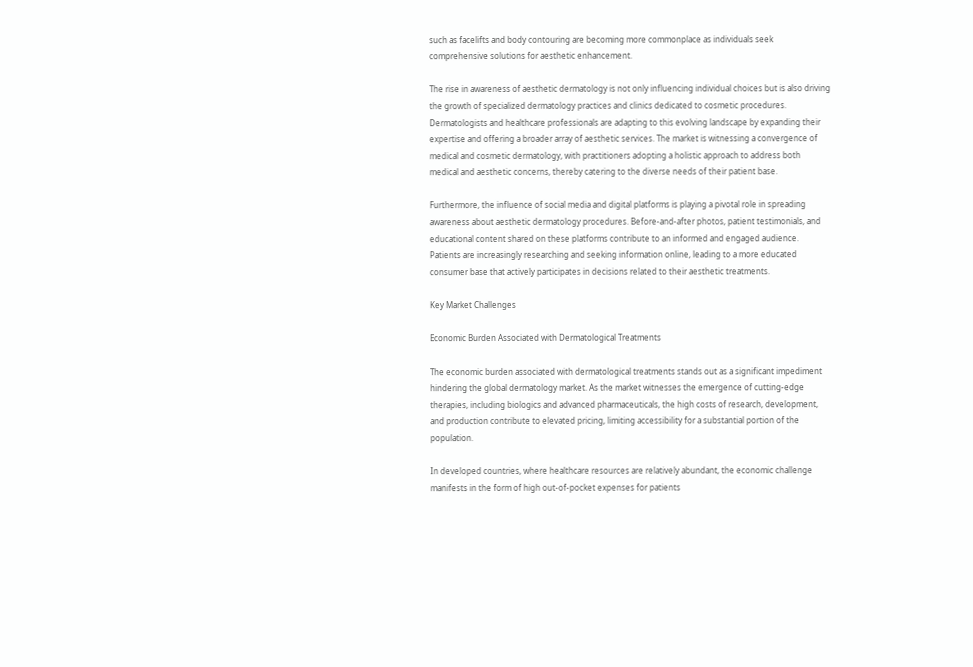such as facelifts and body contouring are becoming more commonplace as individuals seek comprehensive solutions for aesthetic enhancement.

The rise in awareness of aesthetic dermatology is not only influencing individual choices but is also driving the growth of specialized dermatology practices and clinics dedicated to cosmetic procedures. Dermatologists and healthcare professionals are adapting to this evolving landscape by expanding their expertise and offering a broader array of aesthetic services. The market is witnessing a convergence of medical and cosmetic dermatology, with practitioners adopting a holistic approach to address both medical and aesthetic concerns, thereby catering to the diverse needs of their patient base.

Furthermore, the influence of social media and digital platforms is playing a pivotal role in spreading awareness about aesthetic dermatology procedures. Before-and-after photos, patient testimonials, and educational content shared on these platforms contribute to an informed and engaged audience. Patients are increasingly researching and seeking information online, leading to a more educated consumer base that actively participates in decisions related to their aesthetic treatments.

Key Market Challenges

Economic Burden Associated with Dermatological Treatments

The economic burden associated with dermatological treatments stands out as a significant impediment hindering the global dermatology market. As the market witnesses the emergence of cutting-edge therapies, including biologics and advanced pharmaceuticals, the high costs of research, development, and production contribute to elevated pricing, limiting accessibility for a substantial portion of the population.

In developed countries, where healthcare resources are relatively abundant, the economic challenge manifests in the form of high out-of-pocket expenses for patients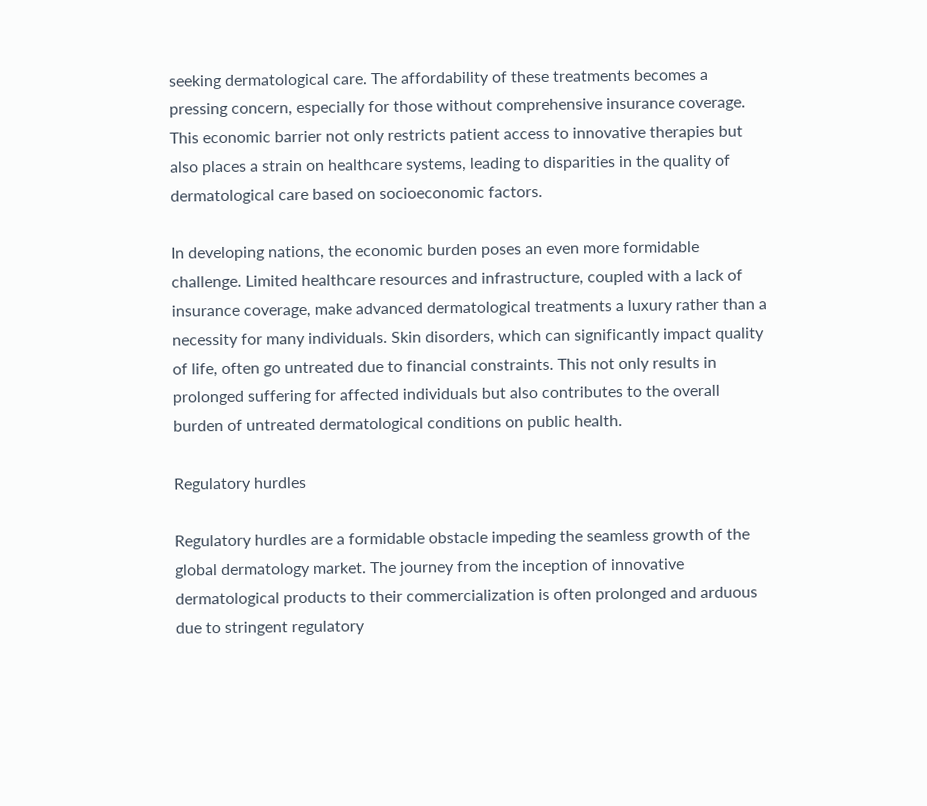seeking dermatological care. The affordability of these treatments becomes a pressing concern, especially for those without comprehensive insurance coverage. This economic barrier not only restricts patient access to innovative therapies but also places a strain on healthcare systems, leading to disparities in the quality of dermatological care based on socioeconomic factors.

In developing nations, the economic burden poses an even more formidable challenge. Limited healthcare resources and infrastructure, coupled with a lack of insurance coverage, make advanced dermatological treatments a luxury rather than a necessity for many individuals. Skin disorders, which can significantly impact quality of life, often go untreated due to financial constraints. This not only results in prolonged suffering for affected individuals but also contributes to the overall burden of untreated dermatological conditions on public health.

Regulatory hurdles

Regulatory hurdles are a formidable obstacle impeding the seamless growth of the global dermatology market. The journey from the inception of innovative dermatological products to their commercialization is often prolonged and arduous due to stringent regulatory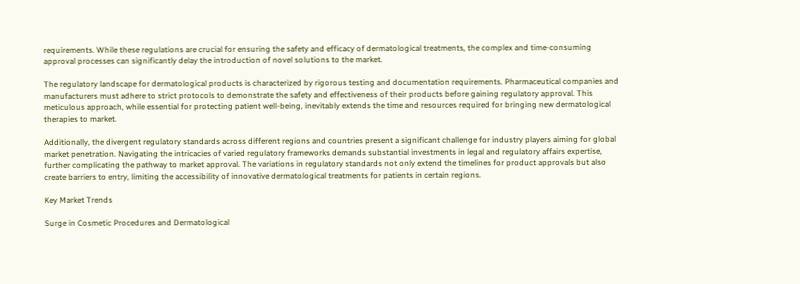requirements. While these regulations are crucial for ensuring the safety and efficacy of dermatological treatments, the complex and time-consuming approval processes can significantly delay the introduction of novel solutions to the market.

The regulatory landscape for dermatological products is characterized by rigorous testing and documentation requirements. Pharmaceutical companies and manufacturers must adhere to strict protocols to demonstrate the safety and effectiveness of their products before gaining regulatory approval. This meticulous approach, while essential for protecting patient well-being, inevitably extends the time and resources required for bringing new dermatological therapies to market.

Additionally, the divergent regulatory standards across different regions and countries present a significant challenge for industry players aiming for global market penetration. Navigating the intricacies of varied regulatory frameworks demands substantial investments in legal and regulatory affairs expertise, further complicating the pathway to market approval. The variations in regulatory standards not only extend the timelines for product approvals but also create barriers to entry, limiting the accessibility of innovative dermatological treatments for patients in certain regions.

Key Market Trends

Surge in Cosmetic Procedures and Dermatological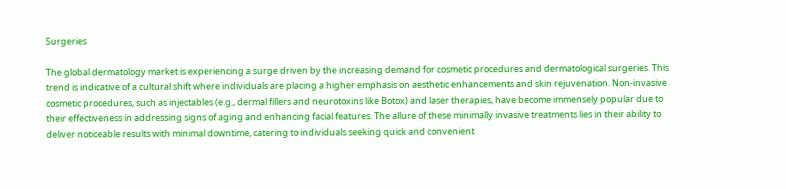Surgeries

The global dermatology market is experiencing a surge driven by the increasing demand for cosmetic procedures and dermatological surgeries. This trend is indicative of a cultural shift where individuals are placing a higher emphasis on aesthetic enhancements and skin rejuvenation. Non-invasive cosmetic procedures, such as injectables (e.g., dermal fillers and neurotoxins like Botox) and laser therapies, have become immensely popular due to their effectiveness in addressing signs of aging and enhancing facial features. The allure of these minimally invasive treatments lies in their ability to deliver noticeable results with minimal downtime, catering to individuals seeking quick and convenient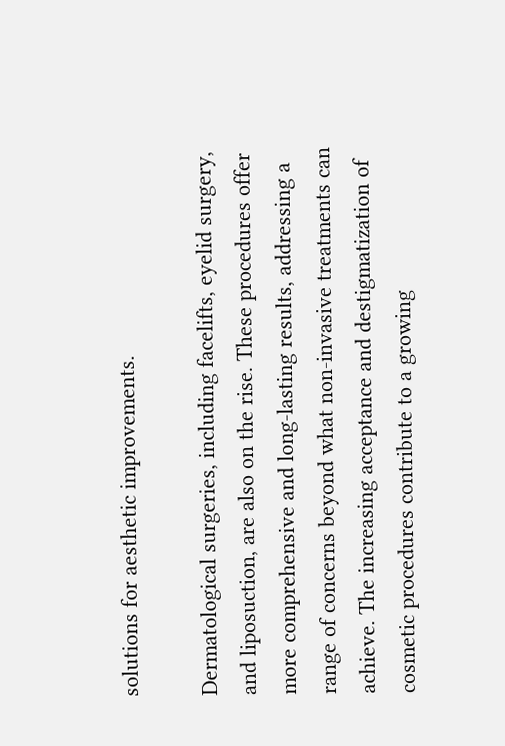solutions for aesthetic improvements.

Dermatological surgeries, including facelifts, eyelid surgery, and liposuction, are also on the rise. These procedures offer more comprehensive and long-lasting results, addressing a range of concerns beyond what non-invasive treatments can achieve. The increasing acceptance and destigmatization of cosmetic procedures contribute to a growing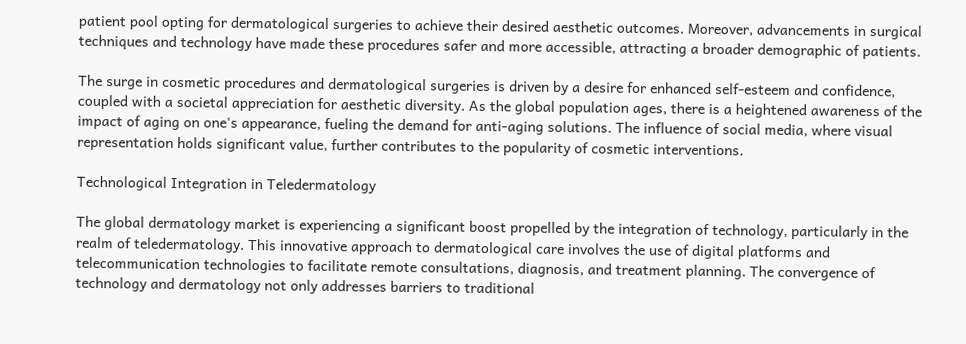patient pool opting for dermatological surgeries to achieve their desired aesthetic outcomes. Moreover, advancements in surgical techniques and technology have made these procedures safer and more accessible, attracting a broader demographic of patients.

The surge in cosmetic procedures and dermatological surgeries is driven by a desire for enhanced self-esteem and confidence, coupled with a societal appreciation for aesthetic diversity. As the global population ages, there is a heightened awareness of the impact of aging on one's appearance, fueling the demand for anti-aging solutions. The influence of social media, where visual representation holds significant value, further contributes to the popularity of cosmetic interventions.

Technological Integration in Teledermatology

The global dermatology market is experiencing a significant boost propelled by the integration of technology, particularly in the realm of teledermatology. This innovative approach to dermatological care involves the use of digital platforms and telecommunication technologies to facilitate remote consultations, diagnosis, and treatment planning. The convergence of technology and dermatology not only addresses barriers to traditional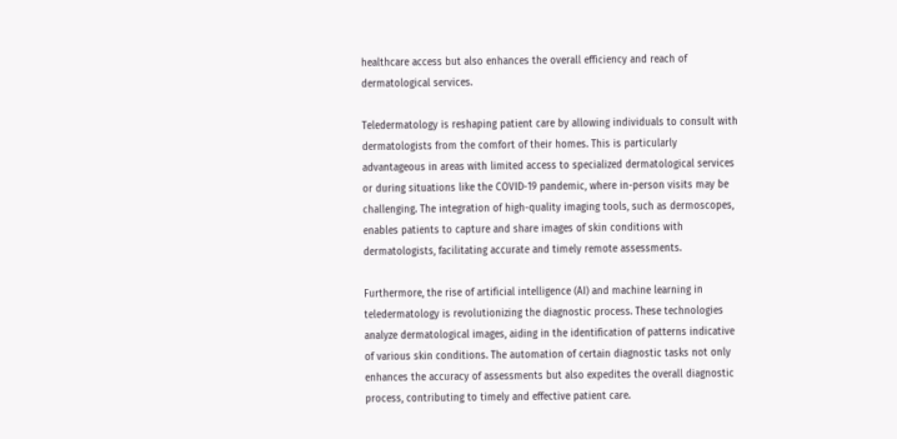healthcare access but also enhances the overall efficiency and reach of dermatological services.

Teledermatology is reshaping patient care by allowing individuals to consult with dermatologists from the comfort of their homes. This is particularly advantageous in areas with limited access to specialized dermatological services or during situations like the COVID-19 pandemic, where in-person visits may be challenging. The integration of high-quality imaging tools, such as dermoscopes, enables patients to capture and share images of skin conditions with dermatologists, facilitating accurate and timely remote assessments.

Furthermore, the rise of artificial intelligence (AI) and machine learning in teledermatology is revolutionizing the diagnostic process. These technologies analyze dermatological images, aiding in the identification of patterns indicative of various skin conditions. The automation of certain diagnostic tasks not only enhances the accuracy of assessments but also expedites the overall diagnostic process, contributing to timely and effective patient care.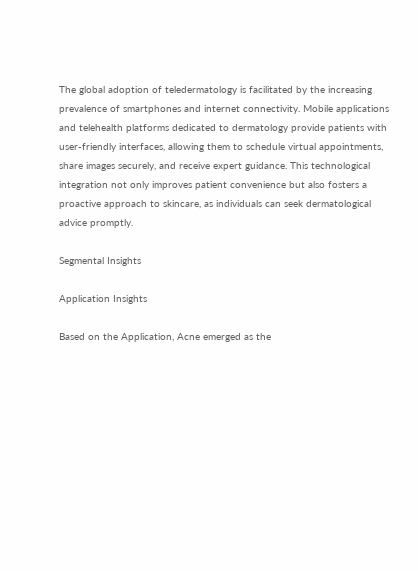The global adoption of teledermatology is facilitated by the increasing prevalence of smartphones and internet connectivity. Mobile applications and telehealth platforms dedicated to dermatology provide patients with user-friendly interfaces, allowing them to schedule virtual appointments, share images securely, and receive expert guidance. This technological integration not only improves patient convenience but also fosters a proactive approach to skincare, as individuals can seek dermatological advice promptly.

Segmental Insights

Application Insights

Based on the Application, Acne emerged as the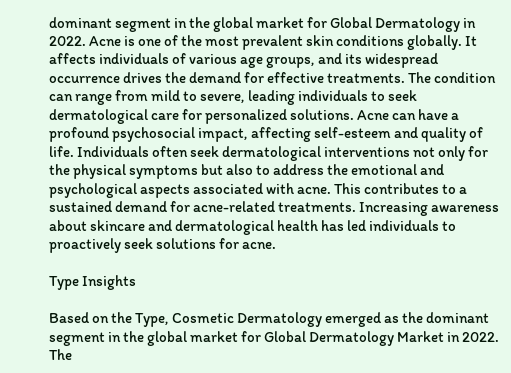dominant segment in the global market for Global Dermatology in 2022. Acne is one of the most prevalent skin conditions globally. It affects individuals of various age groups, and its widespread occurrence drives the demand for effective treatments. The condition can range from mild to severe, leading individuals to seek dermatological care for personalized solutions. Acne can have a profound psychosocial impact, affecting self-esteem and quality of life. Individuals often seek dermatological interventions not only for the physical symptoms but also to address the emotional and psychological aspects associated with acne. This contributes to a sustained demand for acne-related treatments. Increasing awareness about skincare and dermatological health has led individuals to proactively seek solutions for acne.

Type Insights

Based on the Type, Cosmetic Dermatology emerged as the dominant segment in the global market for Global Dermatology Market in 2022. The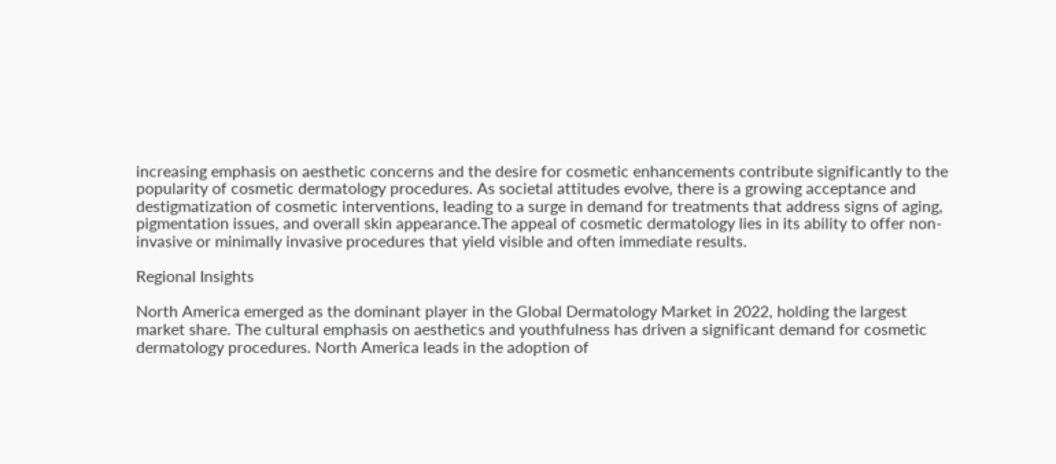increasing emphasis on aesthetic concerns and the desire for cosmetic enhancements contribute significantly to the popularity of cosmetic dermatology procedures. As societal attitudes evolve, there is a growing acceptance and destigmatization of cosmetic interventions, leading to a surge in demand for treatments that address signs of aging, pigmentation issues, and overall skin appearance.The appeal of cosmetic dermatology lies in its ability to offer non-invasive or minimally invasive procedures that yield visible and often immediate results.

Regional Insights

North America emerged as the dominant player in the Global Dermatology Market in 2022, holding the largest market share. The cultural emphasis on aesthetics and youthfulness has driven a significant demand for cosmetic dermatology procedures. North America leads in the adoption of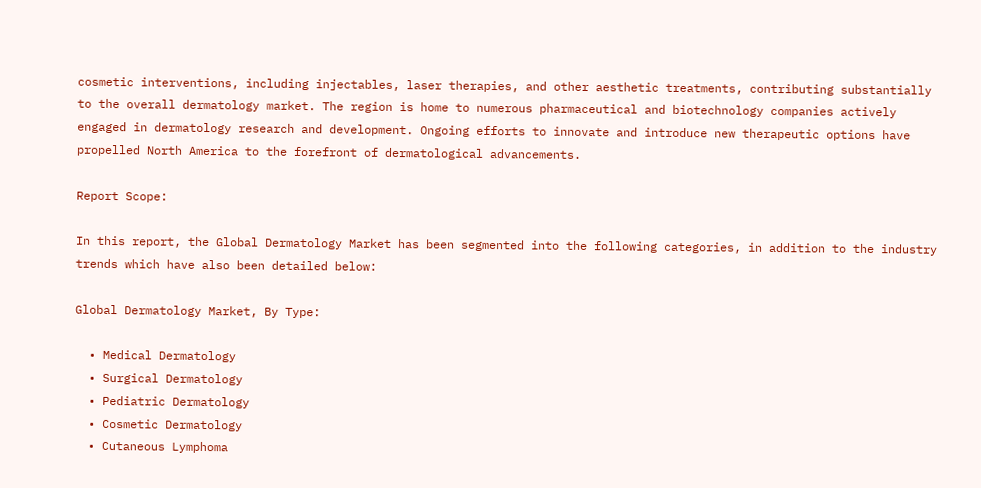cosmetic interventions, including injectables, laser therapies, and other aesthetic treatments, contributing substantially to the overall dermatology market. The region is home to numerous pharmaceutical and biotechnology companies actively engaged in dermatology research and development. Ongoing efforts to innovate and introduce new therapeutic options have propelled North America to the forefront of dermatological advancements.

Report Scope:

In this report, the Global Dermatology Market has been segmented into the following categories, in addition to the industry trends which have also been detailed below:

Global Dermatology Market, By Type:

  • Medical Dermatology
  • Surgical Dermatology
  • Pediatric Dermatology
  • Cosmetic Dermatology
  • Cutaneous Lymphoma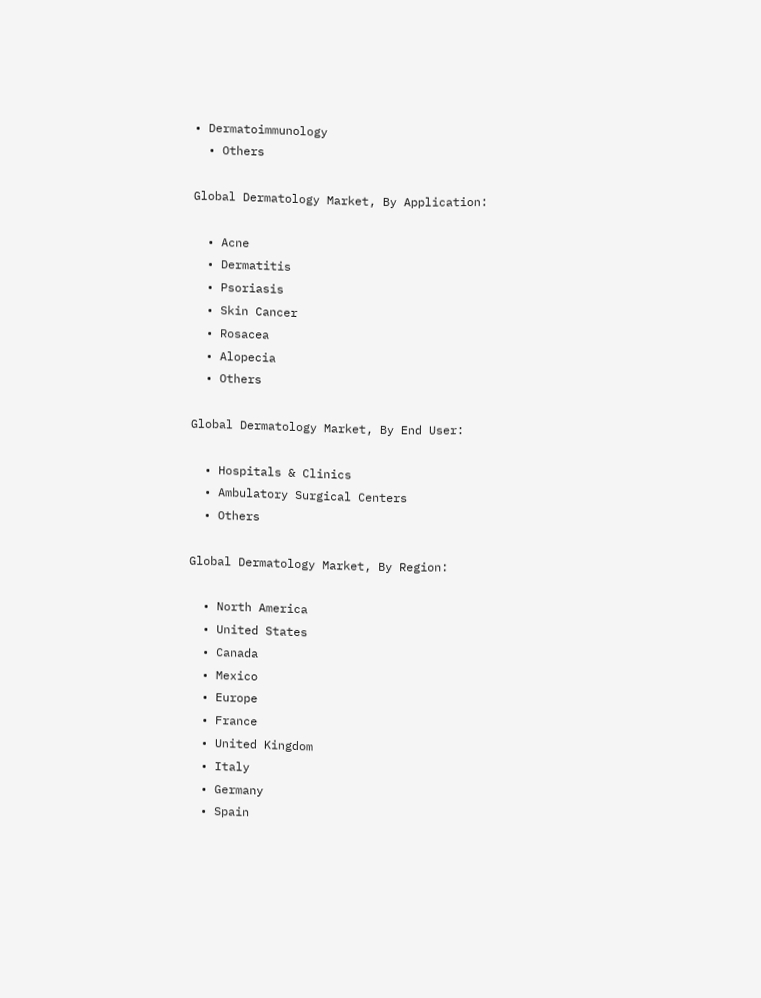• Dermatoimmunology
  • Others

Global Dermatology Market, By Application:

  • Acne
  • Dermatitis
  • Psoriasis
  • Skin Cancer
  • Rosacea
  • Alopecia
  • Others

Global Dermatology Market, By End User:

  • Hospitals & Clinics
  • Ambulatory Surgical Centers
  • Others

Global Dermatology Market, By Region:

  • North America
  • United States
  • Canada
  • Mexico
  • Europe
  • France
  • United Kingdom
  • Italy
  • Germany
  • Spain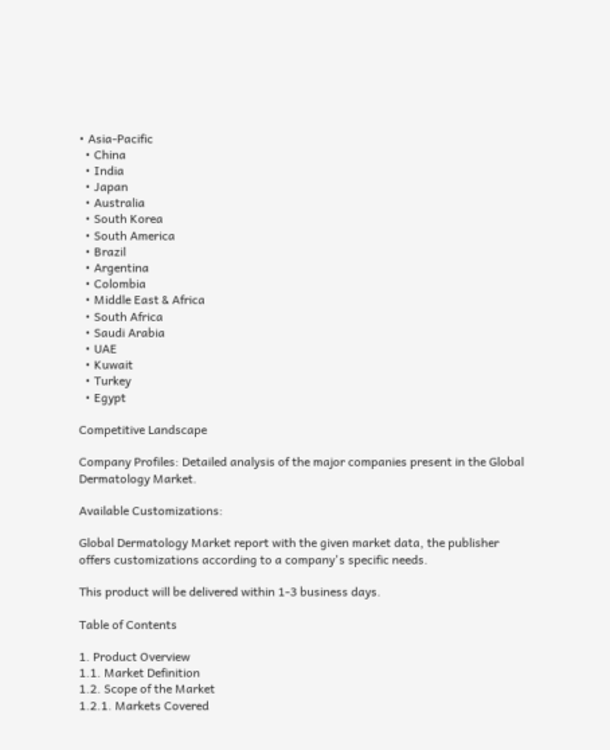• Asia-Pacific
  • China
  • India
  • Japan
  • Australia
  • South Korea
  • South America
  • Brazil
  • Argentina
  • Colombia
  • Middle East & Africa
  • South Africa
  • Saudi Arabia
  • UAE
  • Kuwait
  • Turkey
  • Egypt

Competitive Landscape

Company Profiles: Detailed analysis of the major companies present in the Global Dermatology Market.

Available Customizations:

Global Dermatology Market report with the given market data, the publisher offers customizations according to a company's specific needs.

This product will be delivered within 1-3 business days.

Table of Contents

1. Product Overview
1.1. Market Definition
1.2. Scope of the Market
1.2.1. Markets Covered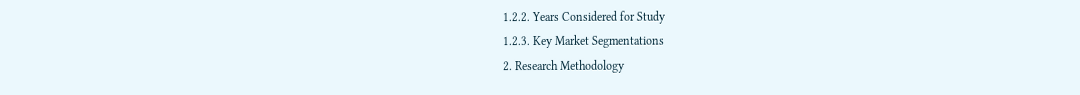1.2.2. Years Considered for Study
1.2.3. Key Market Segmentations
2. Research Methodology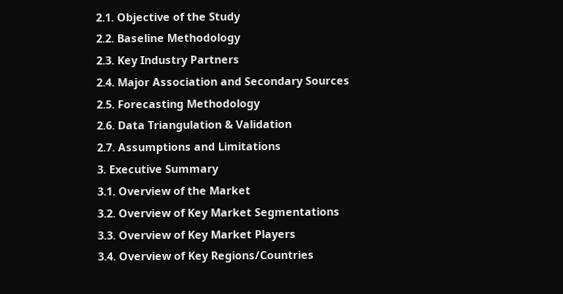2.1. Objective of the Study
2.2. Baseline Methodology
2.3. Key Industry Partners
2.4. Major Association and Secondary Sources
2.5. Forecasting Methodology
2.6. Data Triangulation & Validation
2.7. Assumptions and Limitations
3. Executive Summary
3.1. Overview of the Market
3.2. Overview of Key Market Segmentations
3.3. Overview of Key Market Players
3.4. Overview of Key Regions/Countries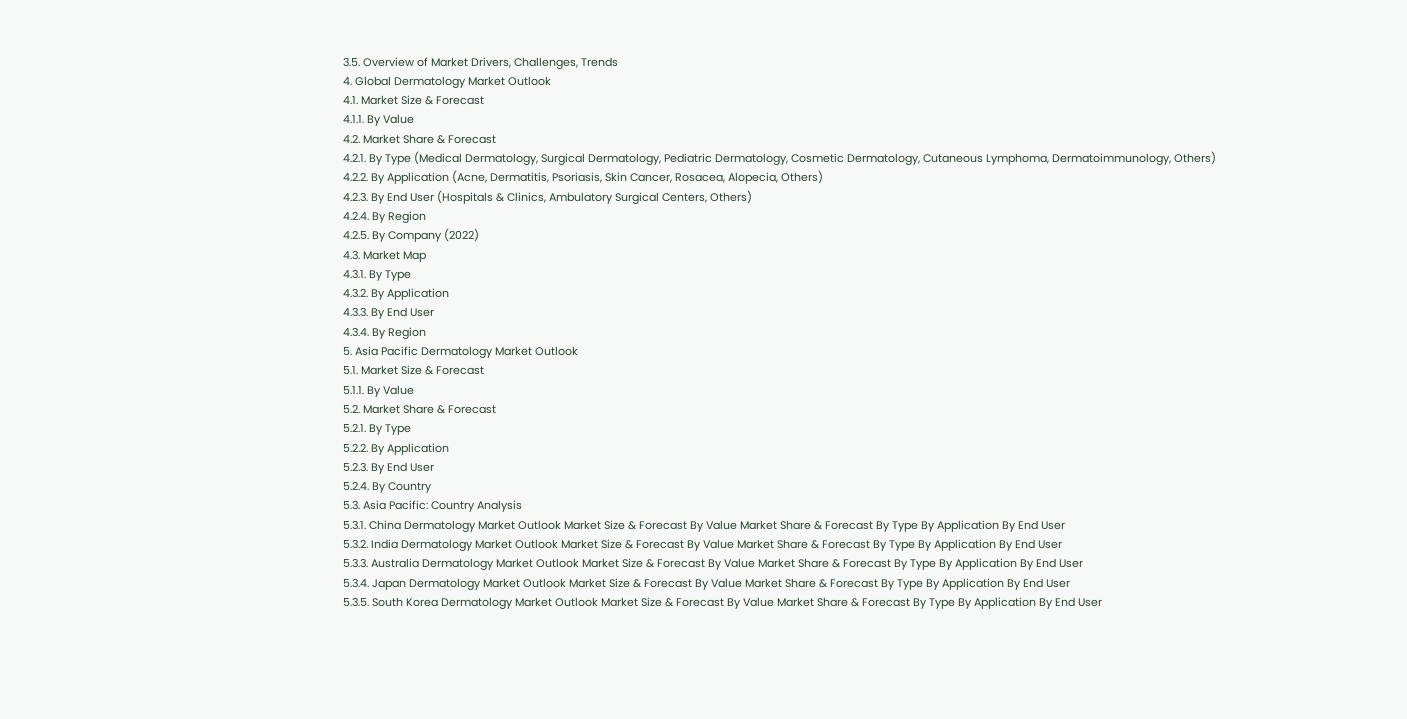3.5. Overview of Market Drivers, Challenges, Trends
4. Global Dermatology Market Outlook
4.1. Market Size & Forecast
4.1.1. By Value
4.2. Market Share & Forecast
4.2.1. By Type (Medical Dermatology, Surgical Dermatology, Pediatric Dermatology, Cosmetic Dermatology, Cutaneous Lymphoma, Dermatoimmunology, Others)
4.2.2. By Application (Acne, Dermatitis, Psoriasis, Skin Cancer, Rosacea, Alopecia, Others)
4.2.3. By End User (Hospitals & Clinics, Ambulatory Surgical Centers, Others)
4.2.4. By Region
4.2.5. By Company (2022)
4.3. Market Map
4.3.1. By Type
4.3.2. By Application
4.3.3. By End User
4.3.4. By Region
5. Asia Pacific Dermatology Market Outlook
5.1. Market Size & Forecast
5.1.1. By Value
5.2. Market Share & Forecast
5.2.1. By Type
5.2.2. By Application
5.2.3. By End User
5.2.4. By Country
5.3. Asia Pacific: Country Analysis
5.3.1. China Dermatology Market Outlook Market Size & Forecast By Value Market Share & Forecast By Type By Application By End User
5.3.2. India Dermatology Market Outlook Market Size & Forecast By Value Market Share & Forecast By Type By Application By End User
5.3.3. Australia Dermatology Market Outlook Market Size & Forecast By Value Market Share & Forecast By Type By Application By End User
5.3.4. Japan Dermatology Market Outlook Market Size & Forecast By Value Market Share & Forecast By Type By Application By End User
5.3.5. South Korea Dermatology Market Outlook Market Size & Forecast By Value Market Share & Forecast By Type By Application By End User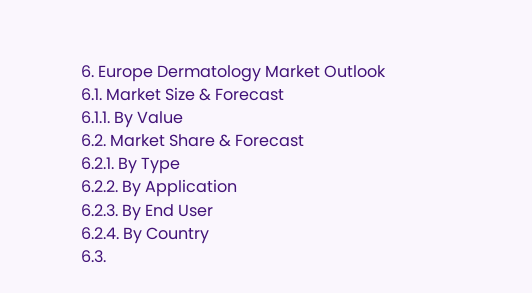6. Europe Dermatology Market Outlook
6.1. Market Size & Forecast
6.1.1. By Value
6.2. Market Share & Forecast
6.2.1. By Type
6.2.2. By Application
6.2.3. By End User
6.2.4. By Country
6.3.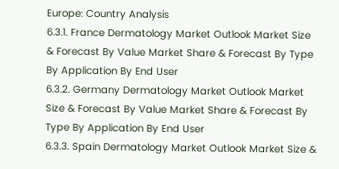Europe: Country Analysis
6.3.1. France Dermatology Market Outlook Market Size & Forecast By Value Market Share & Forecast By Type By Application By End User
6.3.2. Germany Dermatology Market Outlook Market Size & Forecast By Value Market Share & Forecast By Type By Application By End User
6.3.3. Spain Dermatology Market Outlook Market Size &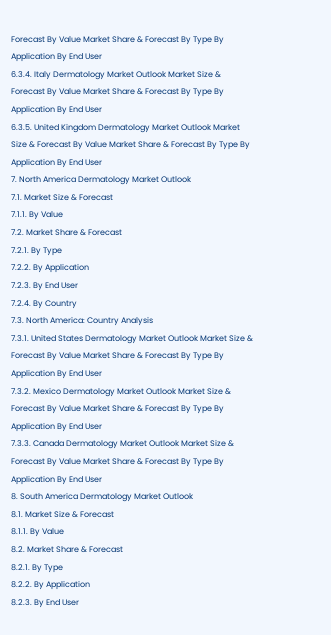Forecast By Value Market Share & Forecast By Type By Application By End User
6.3.4. Italy Dermatology Market Outlook Market Size & Forecast By Value Market Share & Forecast By Type By Application By End User
6.3.5. United Kingdom Dermatology Market Outlook Market Size & Forecast By Value Market Share & Forecast By Type By Application By End User
7. North America Dermatology Market Outlook
7.1. Market Size & Forecast
7.1.1. By Value
7.2. Market Share & Forecast
7.2.1. By Type
7.2.2. By Application
7.2.3. By End User
7.2.4. By Country
7.3. North America: Country Analysis
7.3.1. United States Dermatology Market Outlook Market Size & Forecast By Value Market Share & Forecast By Type By Application By End User
7.3.2. Mexico Dermatology Market Outlook Market Size & Forecast By Value Market Share & Forecast By Type By Application By End User
7.3.3. Canada Dermatology Market Outlook Market Size & Forecast By Value Market Share & Forecast By Type By Application By End User
8. South America Dermatology Market Outlook
8.1. Market Size & Forecast
8.1.1. By Value
8.2. Market Share & Forecast
8.2.1. By Type
8.2.2. By Application
8.2.3. By End User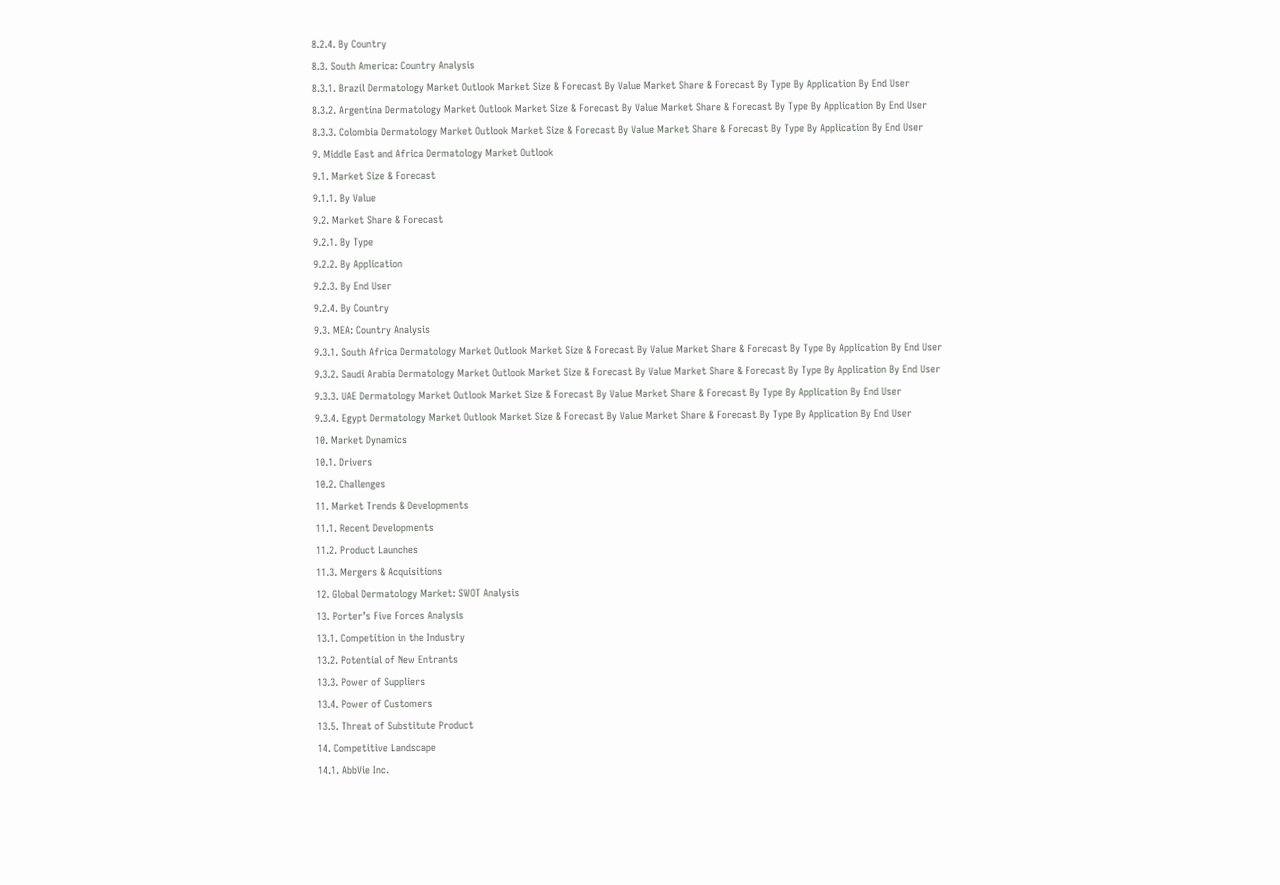8.2.4. By Country
8.3. South America: Country Analysis
8.3.1. Brazil Dermatology Market Outlook Market Size & Forecast By Value Market Share & Forecast By Type By Application By End User
8.3.2. Argentina Dermatology Market Outlook Market Size & Forecast By Value Market Share & Forecast By Type By Application By End User
8.3.3. Colombia Dermatology Market Outlook Market Size & Forecast By Value Market Share & Forecast By Type By Application By End User
9. Middle East and Africa Dermatology Market Outlook
9.1. Market Size & Forecast
9.1.1. By Value
9.2. Market Share & Forecast
9.2.1. By Type
9.2.2. By Application
9.2.3. By End User
9.2.4. By Country
9.3. MEA: Country Analysis
9.3.1. South Africa Dermatology Market Outlook Market Size & Forecast By Value Market Share & Forecast By Type By Application By End User
9.3.2. Saudi Arabia Dermatology Market Outlook Market Size & Forecast By Value Market Share & Forecast By Type By Application By End User
9.3.3. UAE Dermatology Market Outlook Market Size & Forecast By Value Market Share & Forecast By Type By Application By End User
9.3.4. Egypt Dermatology Market Outlook Market Size & Forecast By Value Market Share & Forecast By Type By Application By End User
10. Market Dynamics
10.1. Drivers
10.2. Challenges
11. Market Trends & Developments
11.1. Recent Developments
11.2. Product Launches
11.3. Mergers & Acquisitions
12. Global Dermatology Market: SWOT Analysis
13. Porter’s Five Forces Analysis
13.1. Competition in the Industry
13.2. Potential of New Entrants
13.3. Power of Suppliers
13.4. Power of Customers
13.5. Threat of Substitute Product
14. Competitive Landscape
14.1. AbbVie Inc.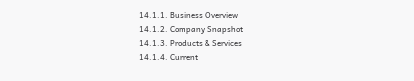14.1.1. Business Overview
14.1.2. Company Snapshot
14.1.3. Products & Services
14.1.4. Current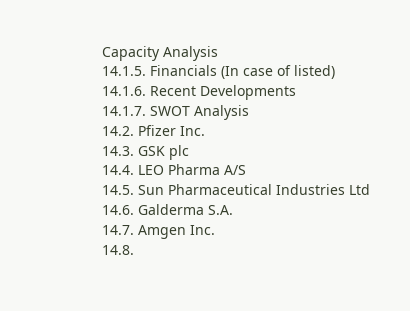Capacity Analysis
14.1.5. Financials (In case of listed)
14.1.6. Recent Developments
14.1.7. SWOT Analysis
14.2. Pfizer Inc.
14.3. GSK plc
14.4. LEO Pharma A/S
14.5. Sun Pharmaceutical Industries Ltd
14.6. Galderma S.A.
14.7. Amgen Inc.
14.8.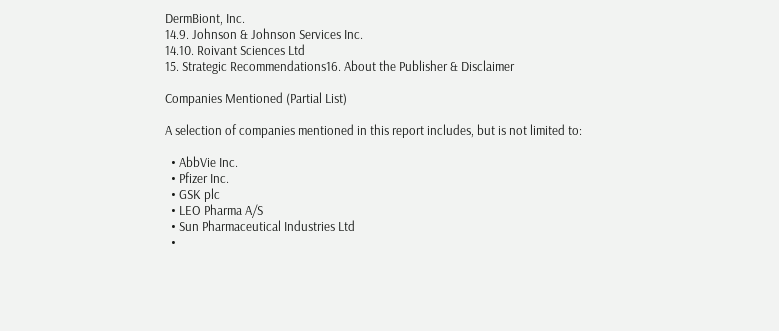DermBiont, Inc.
14.9. Johnson & Johnson Services Inc.
14.10. Roivant Sciences Ltd
15. Strategic Recommendations16. About the Publisher & Disclaimer

Companies Mentioned (Partial List)

A selection of companies mentioned in this report includes, but is not limited to:

  • AbbVie Inc.
  • Pfizer Inc.
  • GSK plc
  • LEO Pharma A/S
  • Sun Pharmaceutical Industries Ltd
  •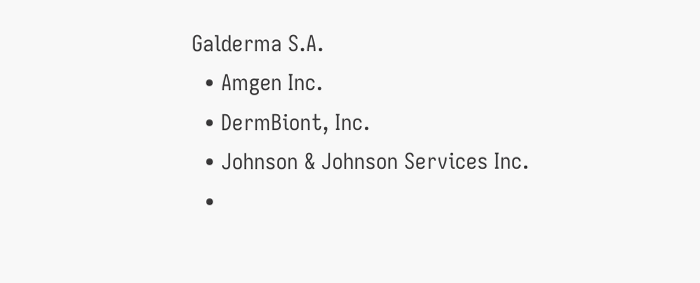Galderma S.A.
  • Amgen Inc.
  • DermBiont, Inc.
  • Johnson & Johnson Services Inc.
  •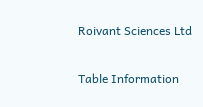Roivant Sciences Ltd

Table Information